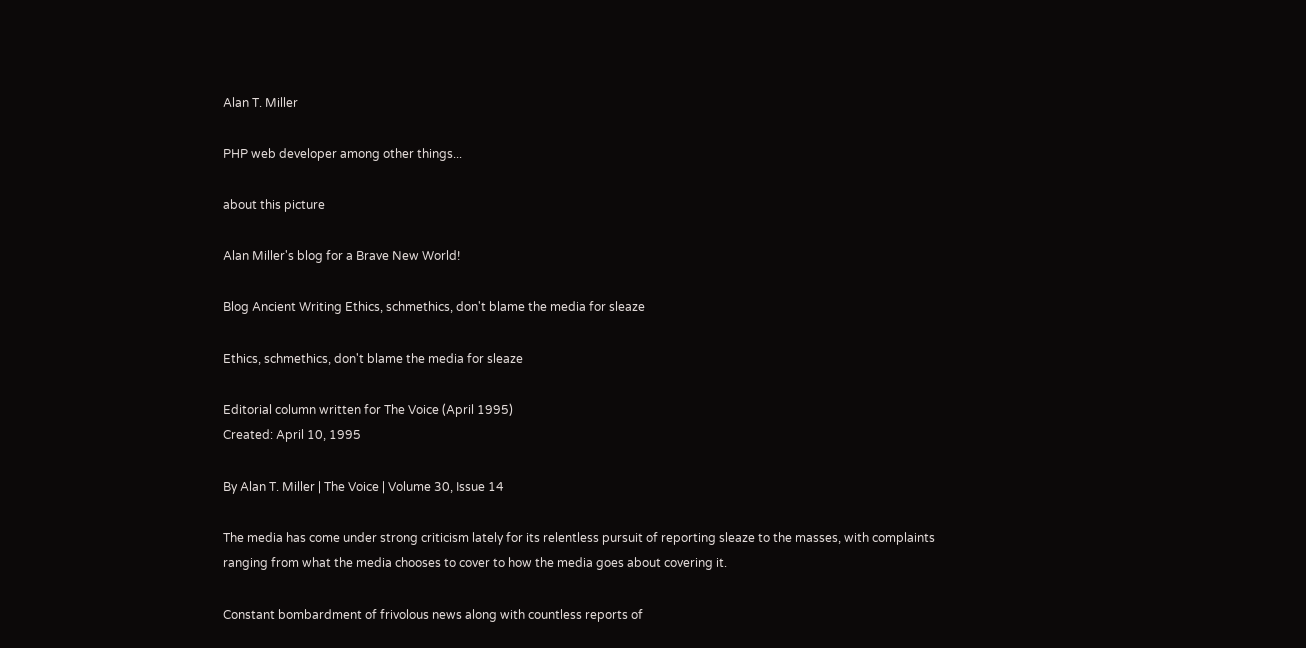Alan T. Miller

PHP web developer among other things...

about this picture

Alan Miller's blog for a Brave New World!

Blog Ancient Writing Ethics, schmethics, don't blame the media for sleaze

Ethics, schmethics, don't blame the media for sleaze

Editorial column written for The Voice (April 1995)
Created: April 10, 1995

By Alan T. Miller | The Voice | Volume 30, Issue 14

The media has come under strong criticism lately for its relentless pursuit of reporting sleaze to the masses, with complaints ranging from what the media chooses to cover to how the media goes about covering it.

Constant bombardment of frivolous news along with countless reports of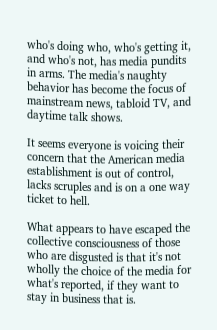who's doing who, who's getting it, and who's not, has media pundits in arms. The media's naughty behavior has become the focus of mainstream news, tabloid TV, and daytime talk shows.

It seems everyone is voicing their concern that the American media establishment is out of control, lacks scruples and is on a one way ticket to hell.

What appears to have escaped the collective consciousness of those who are disgusted is that it's not wholly the choice of the media for what's reported, if they want to stay in business that is.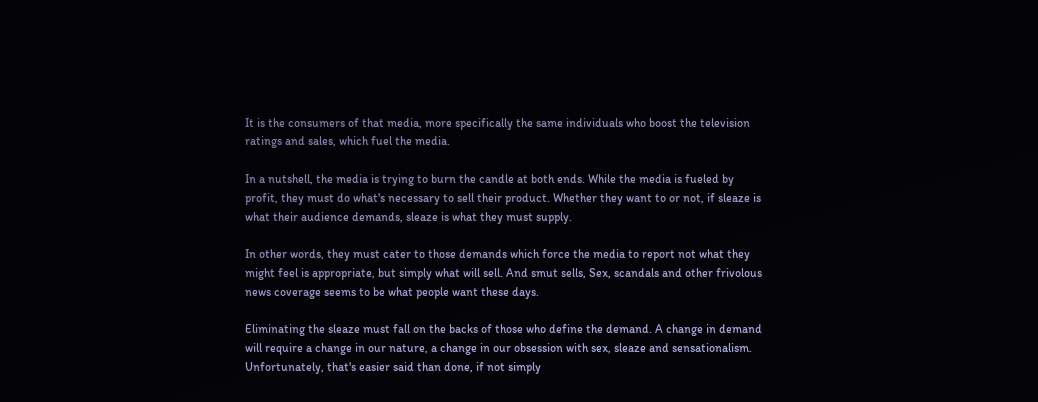It is the consumers of that media, more specifically the same individuals who boost the television ratings and sales, which fuel the media.

In a nutshell, the media is trying to burn the candle at both ends. While the media is fueled by profit, they must do what's necessary to sell their product. Whether they want to or not, if sleaze is what their audience demands, sleaze is what they must supply.

In other words, they must cater to those demands which force the media to report not what they might feel is appropriate, but simply what will sell. And smut sells, Sex, scandals and other frivolous news coverage seems to be what people want these days.

Eliminating the sleaze must fall on the backs of those who define the demand. A change in demand will require a change in our nature, a change in our obsession with sex, sleaze and sensationalism. Unfortunately, that's easier said than done, if not simply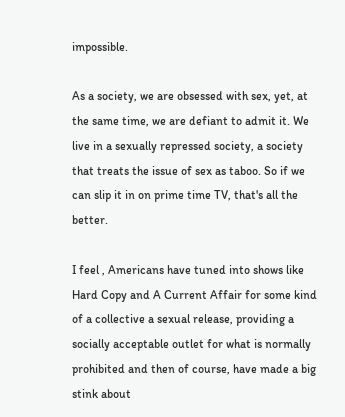impossible.

As a society, we are obsessed with sex, yet, at the same time, we are defiant to admit it. We live in a sexually repressed society, a society that treats the issue of sex as taboo. So if we can slip it in on prime time TV, that's all the better.

I feel , Americans have tuned into shows like Hard Copy and A Current Affair for some kind of a collective a sexual release, providing a socially acceptable outlet for what is normally prohibited and then of course, have made a big stink about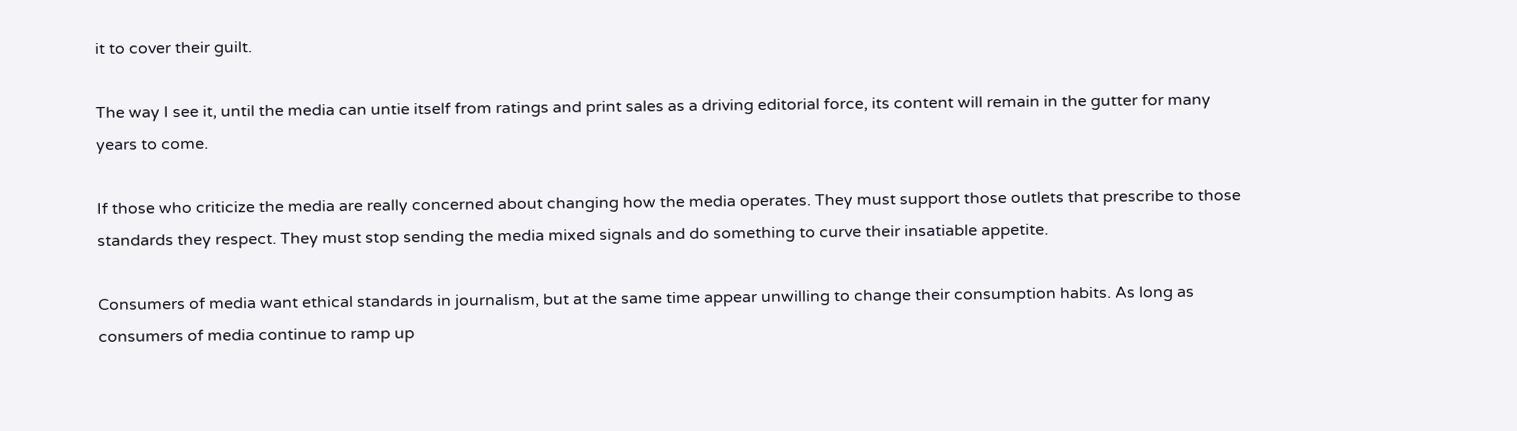it to cover their guilt.

The way I see it, until the media can untie itself from ratings and print sales as a driving editorial force, its content will remain in the gutter for many years to come.

If those who criticize the media are really concerned about changing how the media operates. They must support those outlets that prescribe to those standards they respect. They must stop sending the media mixed signals and do something to curve their insatiable appetite.

Consumers of media want ethical standards in journalism, but at the same time appear unwilling to change their consumption habits. As long as consumers of media continue to ramp up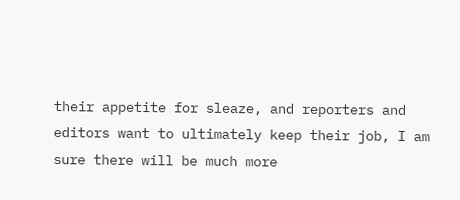their appetite for sleaze, and reporters and editors want to ultimately keep their job, I am sure there will be much more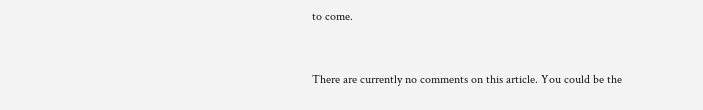to come.


There are currently no comments on this article. You could be the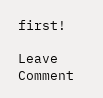first!

Leave Comment